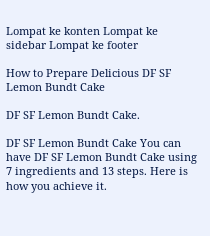Lompat ke konten Lompat ke sidebar Lompat ke footer

How to Prepare Delicious DF SF Lemon Bundt Cake

DF SF Lemon Bundt Cake.

DF SF Lemon Bundt Cake You can have DF SF Lemon Bundt Cake using 7 ingredients and 13 steps. Here is how you achieve it.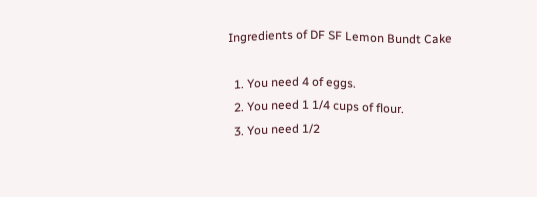Ingredients of DF SF Lemon Bundt Cake

  1. You need 4 of eggs.
  2. You need 1 1/4 cups of flour.
  3. You need 1/2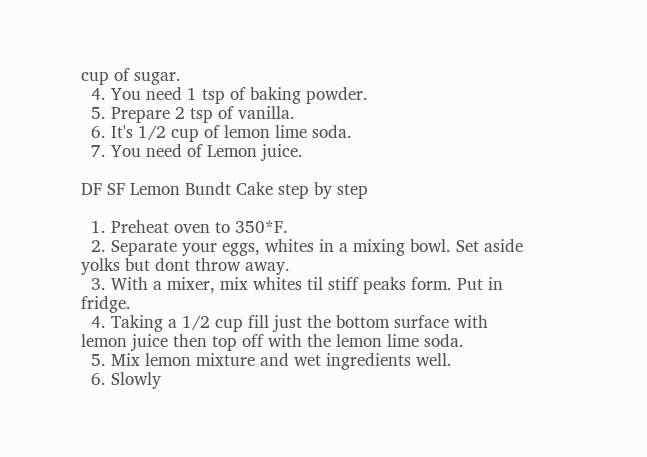cup of sugar.
  4. You need 1 tsp of baking powder.
  5. Prepare 2 tsp of vanilla.
  6. It's 1/2 cup of lemon lime soda.
  7. You need of Lemon juice.

DF SF Lemon Bundt Cake step by step

  1. Preheat oven to 350*F.
  2. Separate your eggs, whites in a mixing bowl. Set aside yolks but dont throw away.
  3. With a mixer, mix whites til stiff peaks form. Put in fridge.
  4. Taking a 1/2 cup fill just the bottom surface with lemon juice then top off with the lemon lime soda.
  5. Mix lemon mixture and wet ingredients well.
  6. Slowly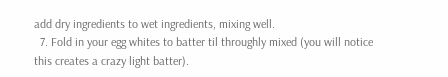add dry ingredients to wet ingredients, mixing well.
  7. Fold in your egg whites to batter til throughly mixed (you will notice this creates a crazy light batter).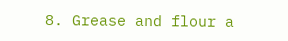8. Grease and flour a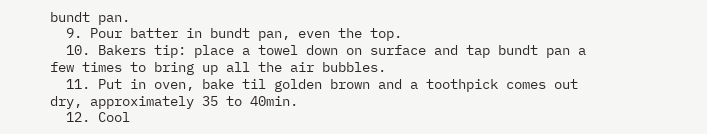bundt pan.
  9. Pour batter in bundt pan, even the top.
  10. Bakers tip: place a towel down on surface and tap bundt pan a few times to bring up all the air bubbles.
  11. Put in oven, bake til golden brown and a toothpick comes out dry, approximately 35 to 40min.
  12. Cool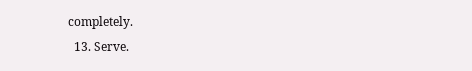completely.
  13. Serve.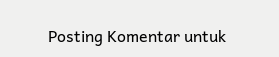Posting Komentar untuk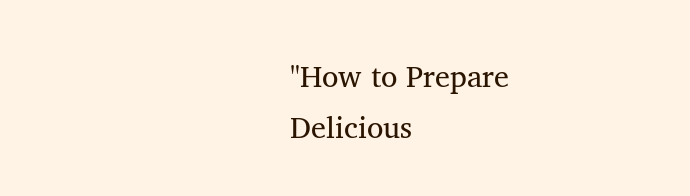"How to Prepare Delicious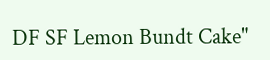DF SF Lemon Bundt Cake"